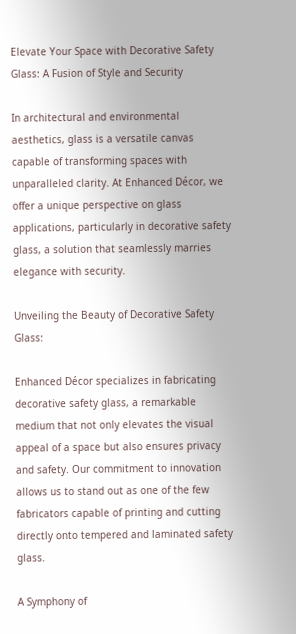Elevate Your Space with Decorative Safety Glass: A Fusion of Style and Security

In architectural and environmental aesthetics, glass is a versatile canvas capable of transforming spaces with unparalleled clarity. At Enhanced Décor, we offer a unique perspective on glass applications, particularly in decorative safety glass, a solution that seamlessly marries elegance with security.

Unveiling the Beauty of Decorative Safety Glass:

Enhanced Décor specializes in fabricating decorative safety glass, a remarkable medium that not only elevates the visual appeal of a space but also ensures privacy and safety. Our commitment to innovation allows us to stand out as one of the few fabricators capable of printing and cutting directly onto tempered and laminated safety glass.

A Symphony of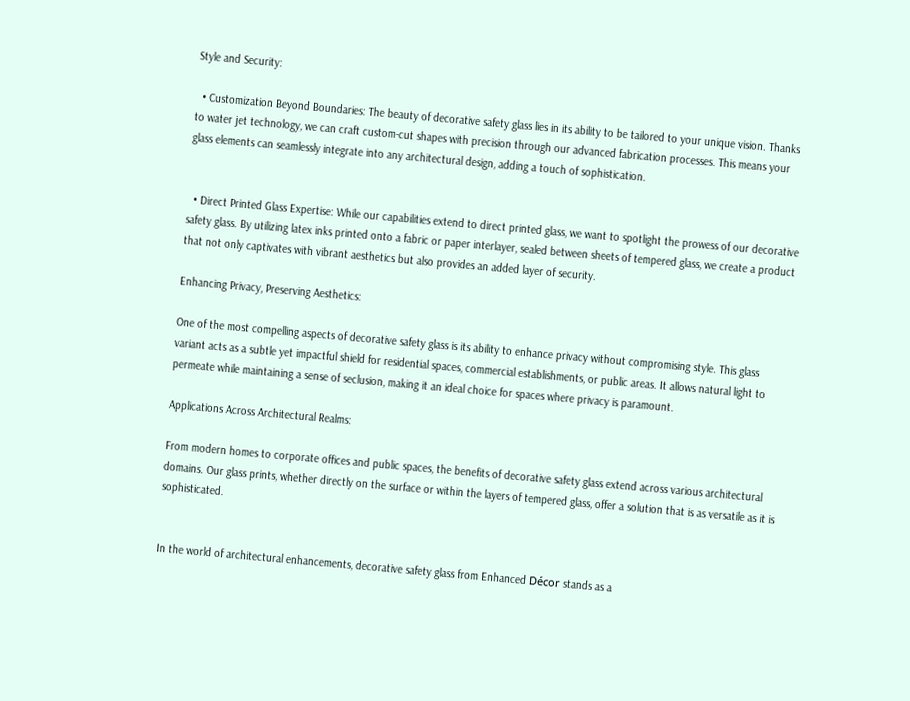Style and Security:

  • Customization Beyond Boundaries: The beauty of decorative safety glass lies in its ability to be tailored to your unique vision. Thanks to water jet technology, we can craft custom-cut shapes with precision through our advanced fabrication processes. This means your glass elements can seamlessly integrate into any architectural design, adding a touch of sophistication.


  • Direct Printed Glass Expertise: While our capabilities extend to direct printed glass, we want to spotlight the prowess of our decorative safety glass. By utilizing latex inks printed onto a fabric or paper interlayer, sealed between sheets of tempered glass, we create a product that not only captivates with vibrant aesthetics but also provides an added layer of security.

Enhancing Privacy, Preserving Aesthetics:

One of the most compelling aspects of decorative safety glass is its ability to enhance privacy without compromising style. This glass variant acts as a subtle yet impactful shield for residential spaces, commercial establishments, or public areas. It allows natural light to permeate while maintaining a sense of seclusion, making it an ideal choice for spaces where privacy is paramount.

Applications Across Architectural Realms:

From modern homes to corporate offices and public spaces, the benefits of decorative safety glass extend across various architectural domains. Our glass prints, whether directly on the surface or within the layers of tempered glass, offer a solution that is as versatile as it is sophisticated.


In the world of architectural enhancements, decorative safety glass from Enhanced Décor stands as a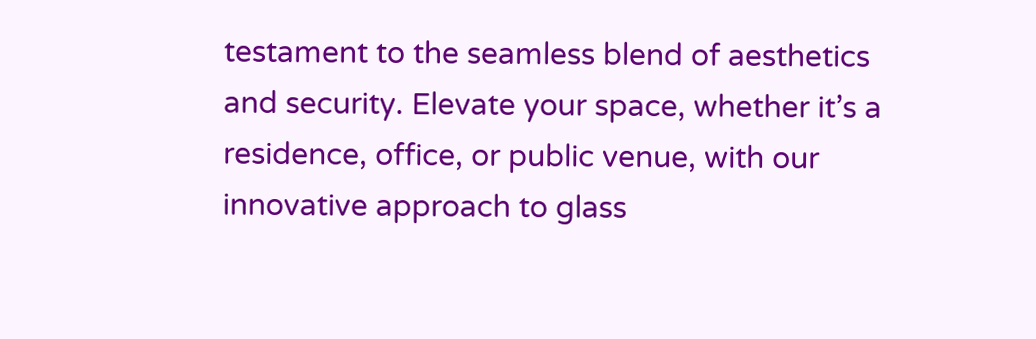testament to the seamless blend of aesthetics and security. Elevate your space, whether it’s a residence, office, or public venue, with our innovative approach to glass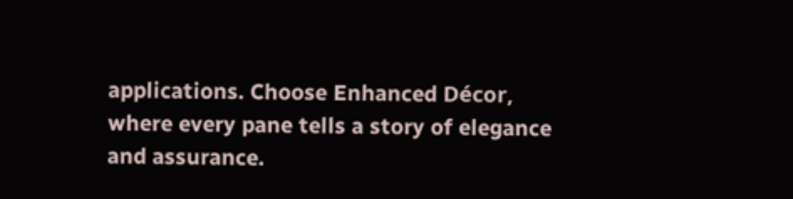applications. Choose Enhanced Décor, where every pane tells a story of elegance and assurance.